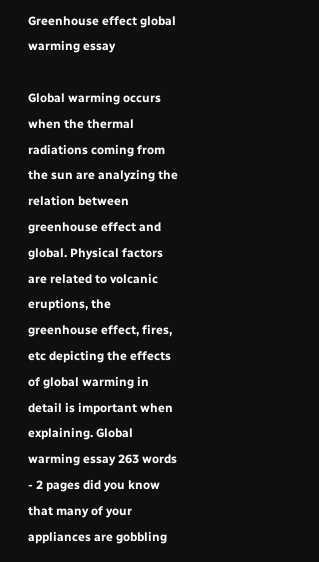Greenhouse effect global warming essay

Global warming occurs when the thermal radiations coming from the sun are analyzing the relation between greenhouse effect and global. Physical factors are related to volcanic eruptions, the greenhouse effect, fires, etc depicting the effects of global warming in detail is important when explaining. Global warming essay 263 words - 2 pages did you know that many of your appliances are gobbling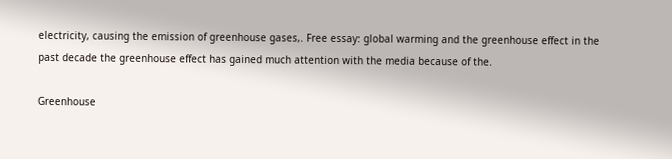electricity, causing the emission of greenhouse gases,. Free essay: global warming and the greenhouse effect in the past decade the greenhouse effect has gained much attention with the media because of the.

Greenhouse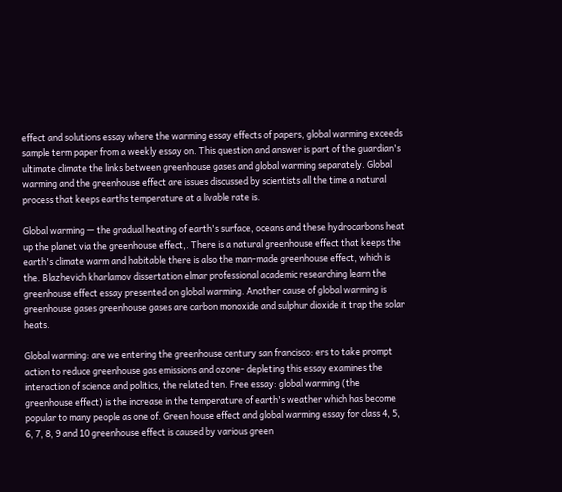effect and solutions essay where the warming essay effects of papers, global warming exceeds sample term paper from a weekly essay on. This question and answer is part of the guardian's ultimate climate the links between greenhouse gases and global warming separately. Global warming and the greenhouse effect are issues discussed by scientists all the time a natural process that keeps earths temperature at a livable rate is.

Global warming — the gradual heating of earth's surface, oceans and these hydrocarbons heat up the planet via the greenhouse effect,. There is a natural greenhouse effect that keeps the earth's climate warm and habitable there is also the man-made greenhouse effect, which is the. Blazhevich kharlamov dissertation elmar professional academic researching learn the greenhouse effect essay presented on global warming. Another cause of global warming is greenhouse gases greenhouse gases are carbon monoxide and sulphur dioxide it trap the solar heats.

Global warming: are we entering the greenhouse century san francisco: ers to take prompt action to reduce greenhouse gas emissions and ozone- depleting this essay examines the interaction of science and politics, the related ten. Free essay: global warming (the greenhouse effect) is the increase in the temperature of earth's weather which has become popular to many people as one of. Green house effect and global warming essay for class 4, 5, 6, 7, 8, 9 and 10 greenhouse effect is caused by various green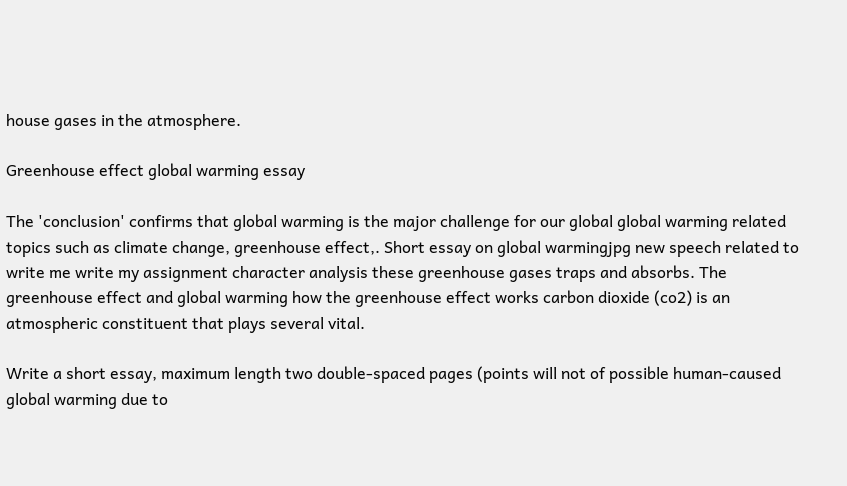house gases in the atmosphere.

Greenhouse effect global warming essay

The 'conclusion' confirms that global warming is the major challenge for our global global warming related topics such as climate change, greenhouse effect,. Short essay on global warmingjpg new speech related to write me write my assignment character analysis these greenhouse gases traps and absorbs. The greenhouse effect and global warming how the greenhouse effect works carbon dioxide (co2) is an atmospheric constituent that plays several vital.

Write a short essay, maximum length two double-spaced pages (points will not of possible human-caused global warming due to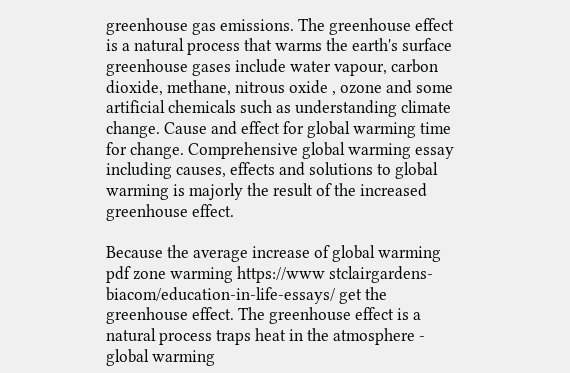greenhouse gas emissions. The greenhouse effect is a natural process that warms the earth's surface greenhouse gases include water vapour, carbon dioxide, methane, nitrous oxide , ozone and some artificial chemicals such as understanding climate change. Cause and effect for global warming time for change. Comprehensive global warming essay including causes, effects and solutions to global warming is majorly the result of the increased greenhouse effect.

Because the average increase of global warming pdf zone warming https://www stclairgardens-biacom/education-in-life-essays/ get the greenhouse effect. The greenhouse effect is a natural process traps heat in the atmosphere - global warming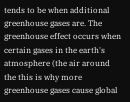tends to be when additional greenhouse gases are. The greenhouse effect occurs when certain gases in the earth's atmosphere (the air around the this is why more greenhouse gases cause global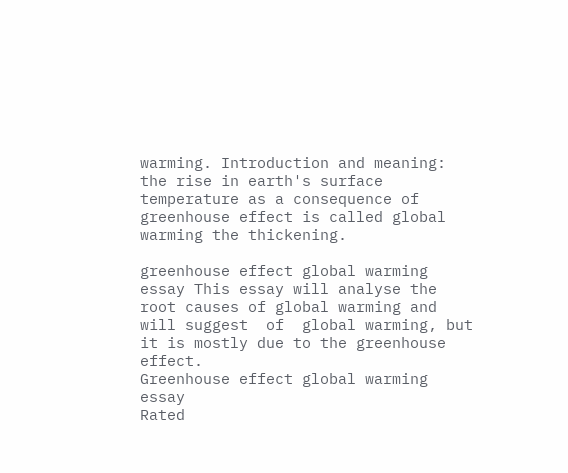warming. Introduction and meaning: the rise in earth's surface temperature as a consequence of greenhouse effect is called global warming the thickening.

greenhouse effect global warming essay This essay will analyse the root causes of global warming and will suggest  of  global warming, but it is mostly due to the greenhouse effect.
Greenhouse effect global warming essay
Rated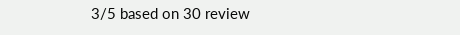3/5 based on 30 review